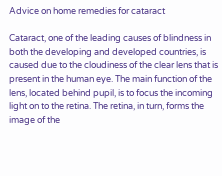Advice on home remedies for cataract

Cataract, one of the leading causes of blindness in both the developing and developed countries, is caused due to the cloudiness of the clear lens that is present in the human eye. The main function of the lens, located behind pupil, is to focus the incoming light on to the retina. The retina, in turn, forms the image of the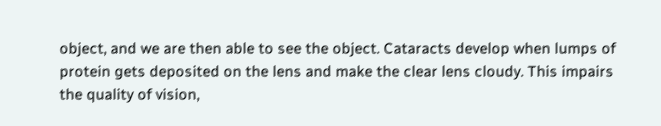object, and we are then able to see the object. Cataracts develop when lumps of protein gets deposited on the lens and make the clear lens cloudy. This impairs the quality of vision,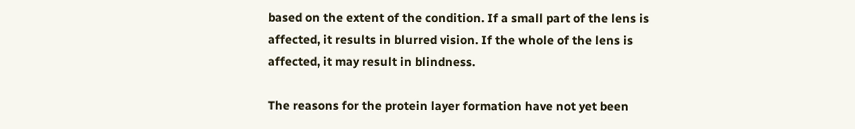based on the extent of the condition. If a small part of the lens is affected, it results in blurred vision. If the whole of the lens is affected, it may result in blindness.

The reasons for the protein layer formation have not yet been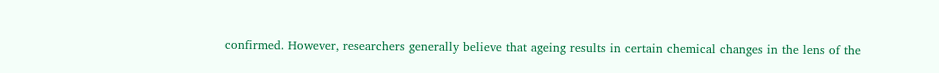confirmed. However, researchers generally believe that ageing results in certain chemical changes in the lens of the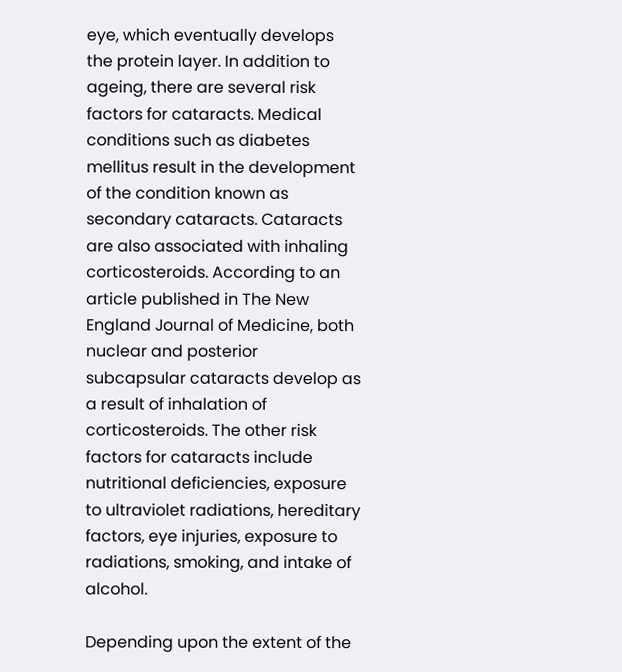eye, which eventually develops the protein layer. In addition to ageing, there are several risk factors for cataracts. Medical conditions such as diabetes mellitus result in the development of the condition known as secondary cataracts. Cataracts are also associated with inhaling corticosteroids. According to an article published in The New England Journal of Medicine, both nuclear and posterior subcapsular cataracts develop as a result of inhalation of corticosteroids. The other risk factors for cataracts include nutritional deficiencies, exposure to ultraviolet radiations, hereditary factors, eye injuries, exposure to radiations, smoking, and intake of alcohol.

Depending upon the extent of the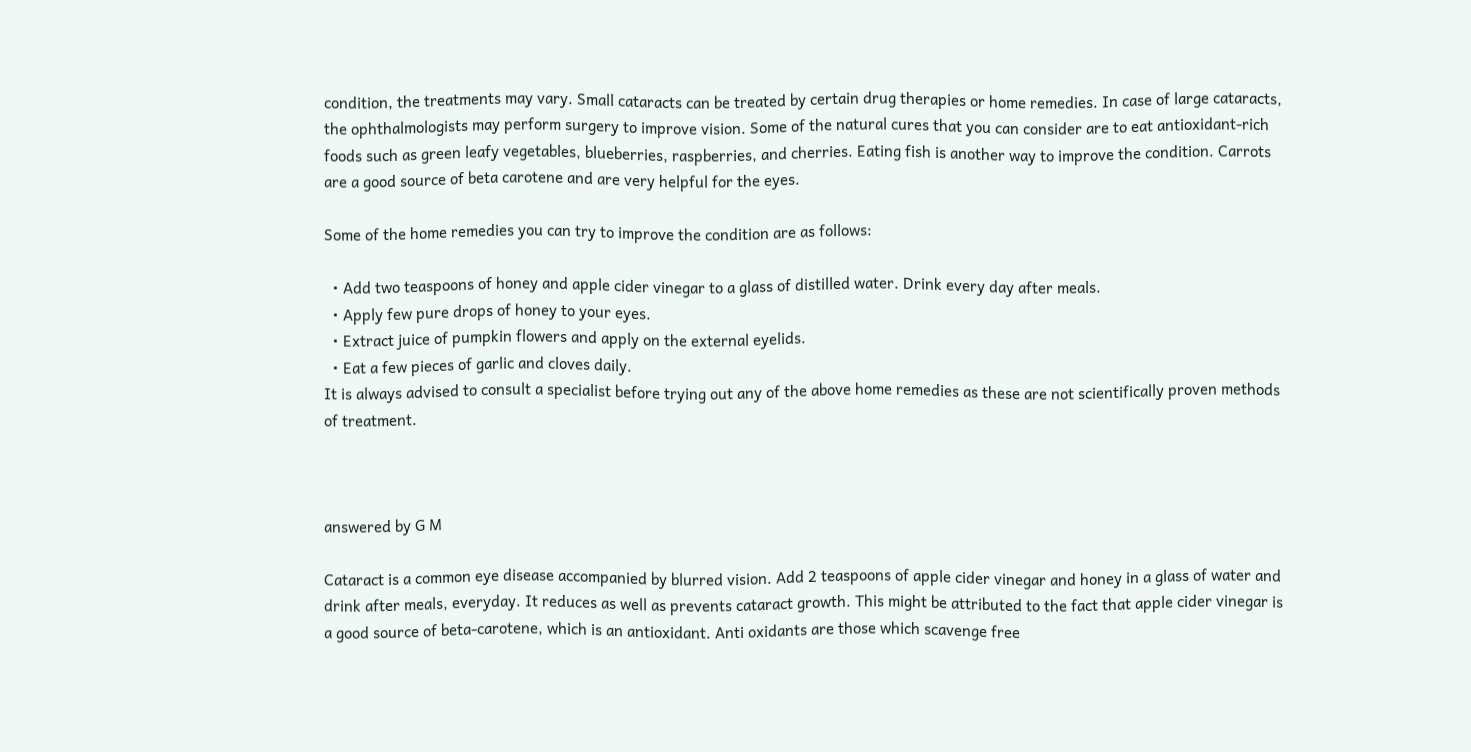condition, the treatments may vary. Small cataracts can be treated by certain drug therapies or home remedies. In case of large cataracts, the ophthalmologists may perform surgery to improve vision. Some of the natural cures that you can consider are to eat antioxidant-rich foods such as green leafy vegetables, blueberries, raspberries, and cherries. Eating fish is another way to improve the condition. Carrots are a good source of beta carotene and are very helpful for the eyes.

Some of the home remedies you can try to improve the condition are as follows:

  • Add two teaspoons of honey and apple cider vinegar to a glass of distilled water. Drink every day after meals.
  • Apply few pure drops of honey to your eyes.
  • Extract juice of pumpkin flowers and apply on the external eyelids.
  • Eat a few pieces of garlic and cloves daily.
It is always advised to consult a specialist before trying out any of the above home remedies as these are not scientifically proven methods of treatment.



answered by G M

Cataract is a common eye disease accompanied by blurred vision. Add 2 teaspoons of apple cider vinegar and honey in a glass of water and drink after meals, everyday. It reduces as well as prevents cataract growth. This might be attributed to the fact that apple cider vinegar is a good source of beta-carotene, which is an antioxidant. Anti oxidants are those which scavenge free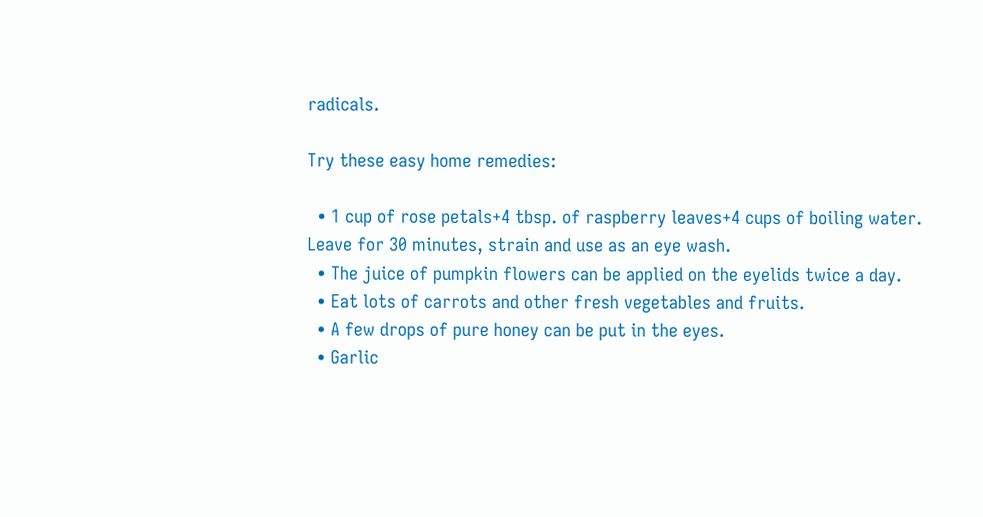radicals.

Try these easy home remedies:

  • 1 cup of rose petals+4 tbsp. of raspberry leaves+4 cups of boiling water. Leave for 30 minutes, strain and use as an eye wash.
  • The juice of pumpkin flowers can be applied on the eyelids twice a day.
  • Eat lots of carrots and other fresh vegetables and fruits.
  • A few drops of pure honey can be put in the eyes.
  • Garlic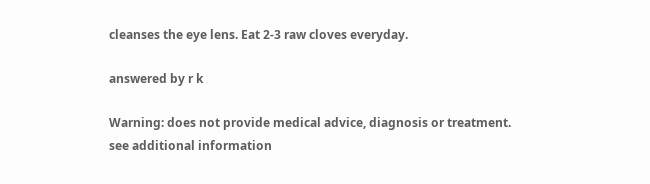cleanses the eye lens. Eat 2-3 raw cloves everyday.

answered by r k

Warning: does not provide medical advice, diagnosis or treatment. see additional information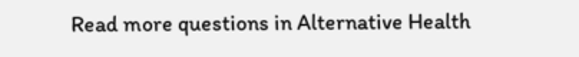Read more questions in Alternative Health